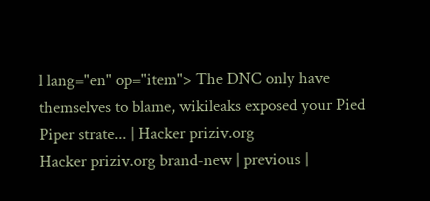l lang="en" op="item"> The DNC only have themselves to blame, wikileaks exposed your Pied Piper strate... | Hacker priziv.org
Hacker priziv.org brand-new | previous |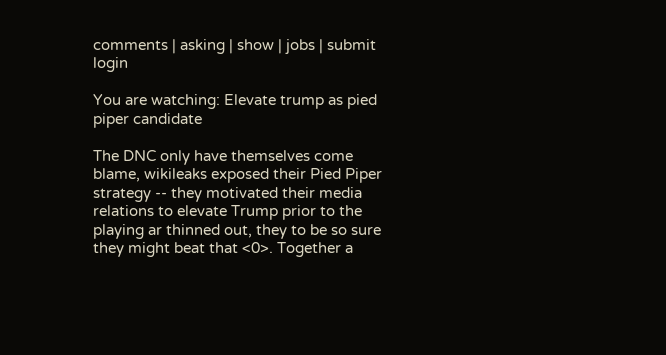comments | asking | show | jobs | submit login

You are watching: Elevate trump as pied piper candidate

The DNC only have themselves come blame, wikileaks exposed their Pied Piper strategy -- they motivated their media relations to elevate Trump prior to the playing ar thinned out, they to be so sure they might beat that <0>. Together a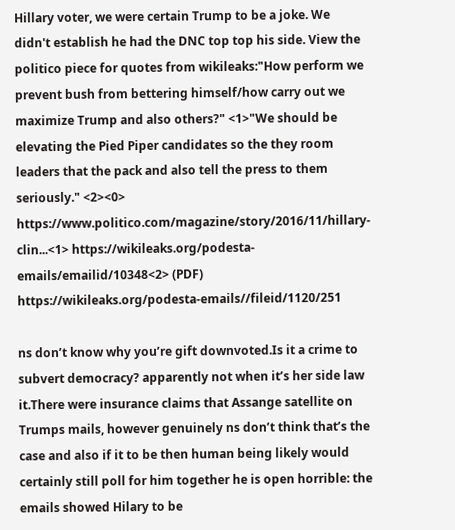Hillary voter, we were certain Trump to be a joke. We didn't establish he had the DNC top top his side. View the politico piece for quotes from wikileaks:"How perform we prevent bush from bettering himself/how carry out we maximize Trump and also others?" <1>"We should be elevating the Pied Piper candidates so the they room leaders that the pack and also tell the press to them seriously." <2><0> https://www.politico.com/magazine/story/2016/11/hillary-clin...<1> https://wikileaks.org/podesta-emails/emailid/10348<2> (PDF) https://wikileaks.org/podesta-emails//fileid/1120/251

ns don’t know why you’re gift downvoted.Is it a crime to subvert democracy? apparently not when it’s her side law it.There were insurance claims that Assange satellite on Trumps mails, however genuinely ns don’t think that’s the case and also if it to be then human being likely would certainly still poll for him together he is open horrible: the emails showed Hilary to be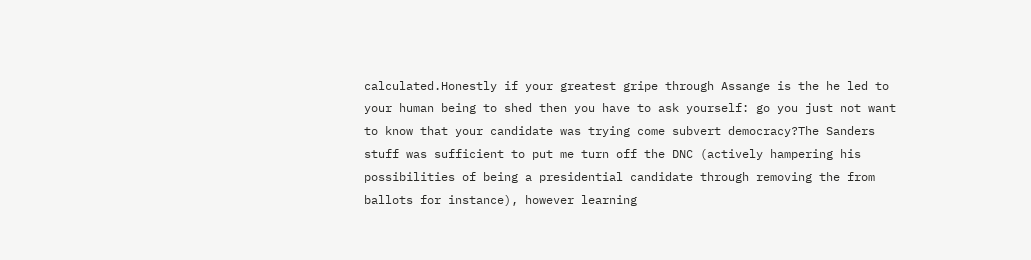calculated.Honestly if your greatest gripe through Assange is the he led to your human being to shed then you have to ask yourself: go you just not want to know that your candidate was trying come subvert democracy?The Sanders stuff was sufficient to put me turn off the DNC (actively hampering his possibilities of being a presidential candidate through removing the from ballots for instance), however learning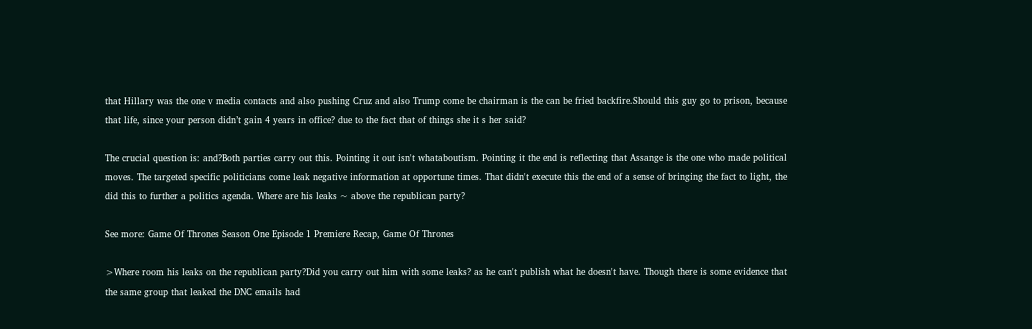that Hillary was the one v media contacts and also pushing Cruz and also Trump come be chairman is the can be fried backfire.Should this guy go to prison, because that life, since your person didn’t gain 4 years in office? due to the fact that of things she it s her said?

The crucial question is: and?Both parties carry out this. Pointing it out isn't whataboutism. Pointing it the end is reflecting that Assange is the one who made political moves. The targeted specific politicians come leak negative information at opportune times. That didn't execute this the end of a sense of bringing the fact to light, the did this to further a politics agenda. Where are his leaks ~ above the republican party?

See more: Game Of Thrones Season One Episode 1 Premiere Recap, Game Of Thrones

>Where room his leaks on the republican party?Did you carry out him with some leaks? as he can't publish what he doesn't have. Though there is some evidence that the same group that leaked the DNC emails had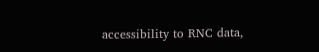accessibility to RNC data,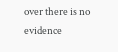over there is no evidence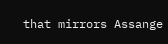that mirrors Assange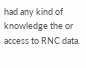had any kind of knowledge the or access to RNC data.